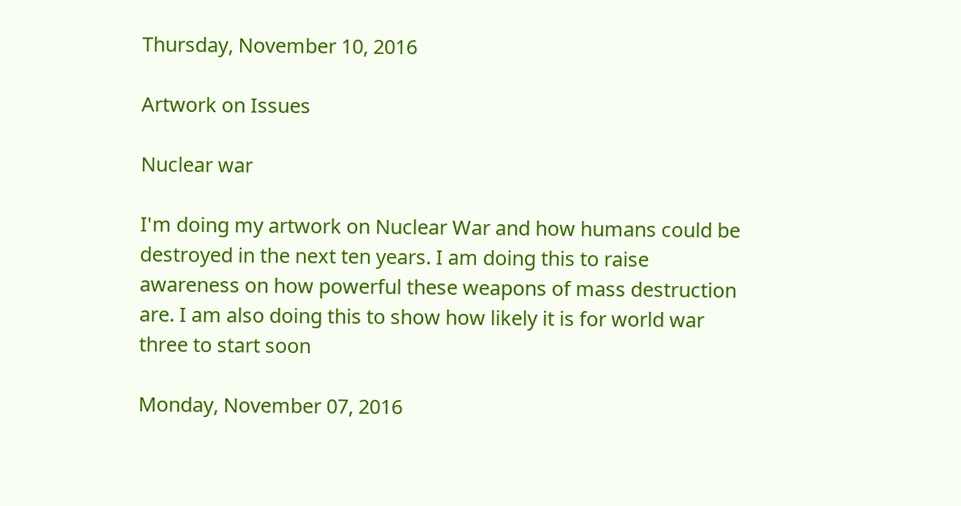Thursday, November 10, 2016

Artwork on Issues

Nuclear war

I'm doing my artwork on Nuclear War and how humans could be destroyed in the next ten years. I am doing this to raise awareness on how powerful these weapons of mass destruction are. I am also doing this to show how likely it is for world war three to start soon

Monday, November 07, 2016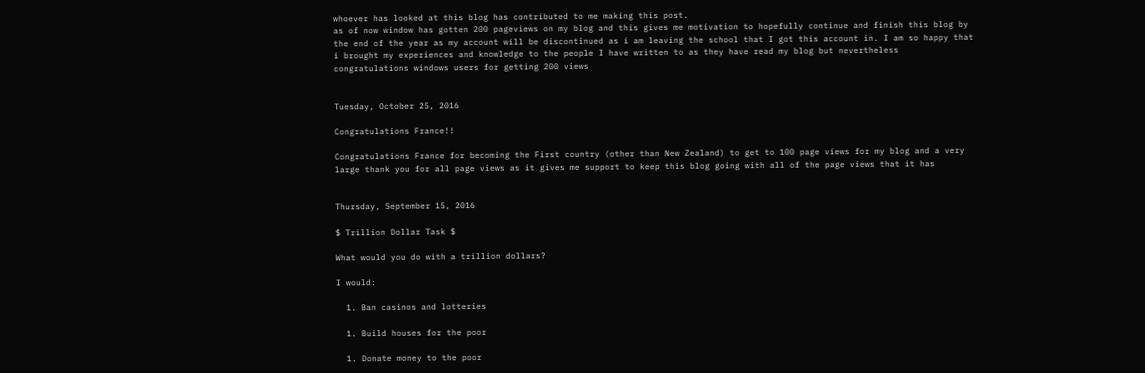whoever has looked at this blog has contributed to me making this post.
as of now window has gotten 200 pageviews on my blog and this gives me motivation to hopefully continue and finish this blog by the end of the year as my account will be discontinued as i am leaving the school that I got this account in. I am so happy that i brought my experiences and knowledge to the people I have written to as they have read my blog but nevertheless congratulations windows users for getting 200 views


Tuesday, October 25, 2016

Congratulations France!!

Congratulations France for becoming the First country (other than New Zealand) to get to 100 page views for my blog and a very large thank you for all page views as it gives me support to keep this blog going with all of the page views that it has


Thursday, September 15, 2016

$ Trillion Dollar Task $

What would you do with a trillion dollars?

I would:

  1. Ban casinos and lotteries

  1. Build houses for the poor

  1. Donate money to the poor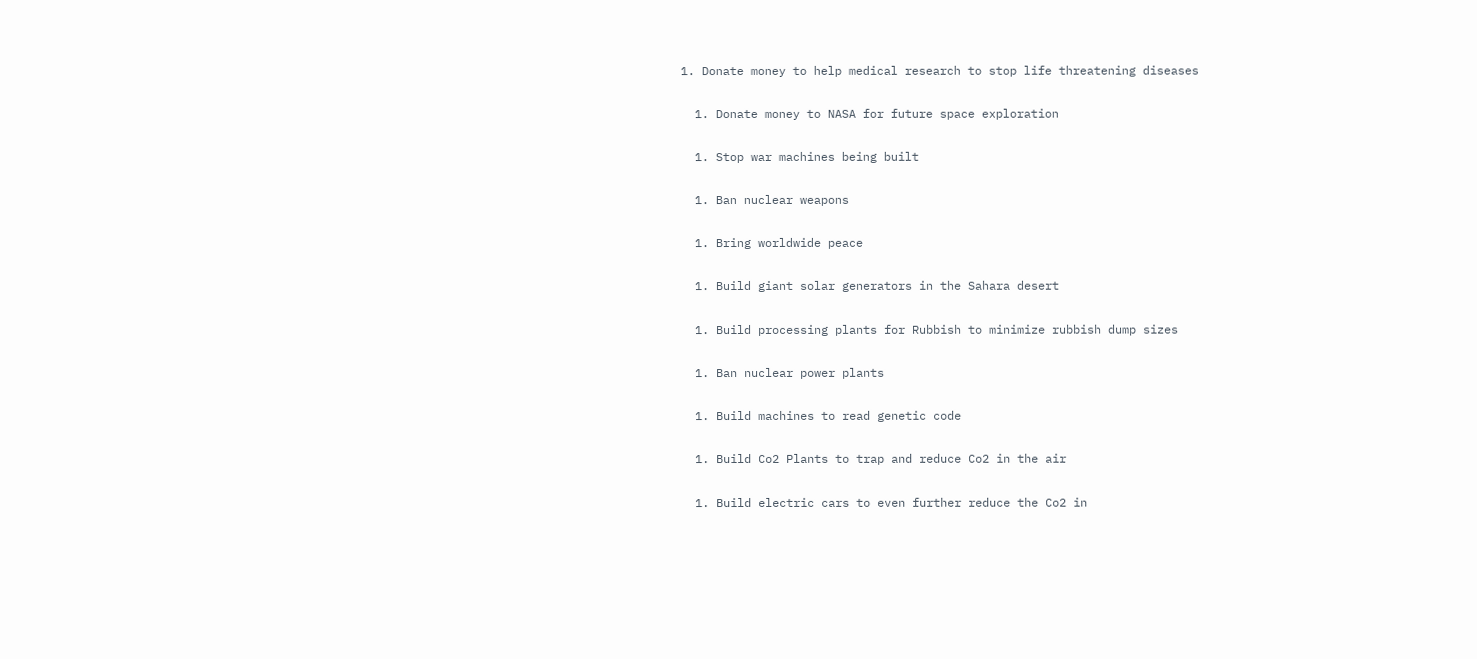1. Donate money to help medical research to stop life threatening diseases

  1. Donate money to NASA for future space exploration

  1. Stop war machines being built

  1. Ban nuclear weapons

  1. Bring worldwide peace

  1. Build giant solar generators in the Sahara desert

  1. Build processing plants for Rubbish to minimize rubbish dump sizes

  1. Ban nuclear power plants

  1. Build machines to read genetic code

  1. Build Co2 Plants to trap and reduce Co2 in the air

  1. Build electric cars to even further reduce the Co2 in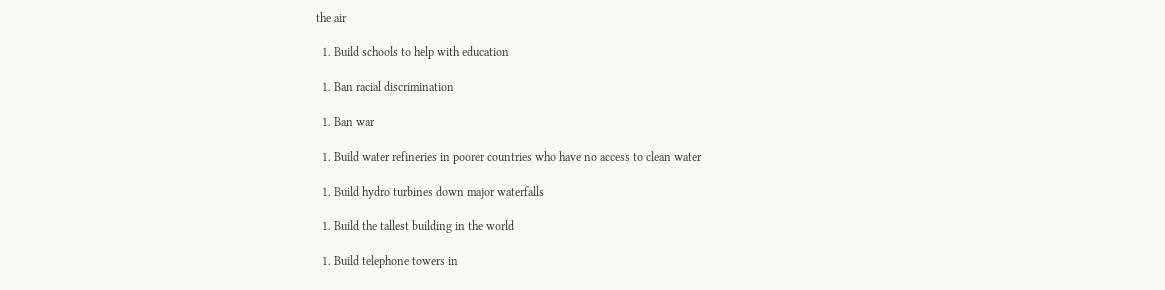the air

  1. Build schools to help with education

  1. Ban racial discrimination

  1. Ban war

  1. Build water refineries in poorer countries who have no access to clean water

  1. Build hydro turbines down major waterfalls

  1. Build the tallest building in the world

  1. Build telephone towers in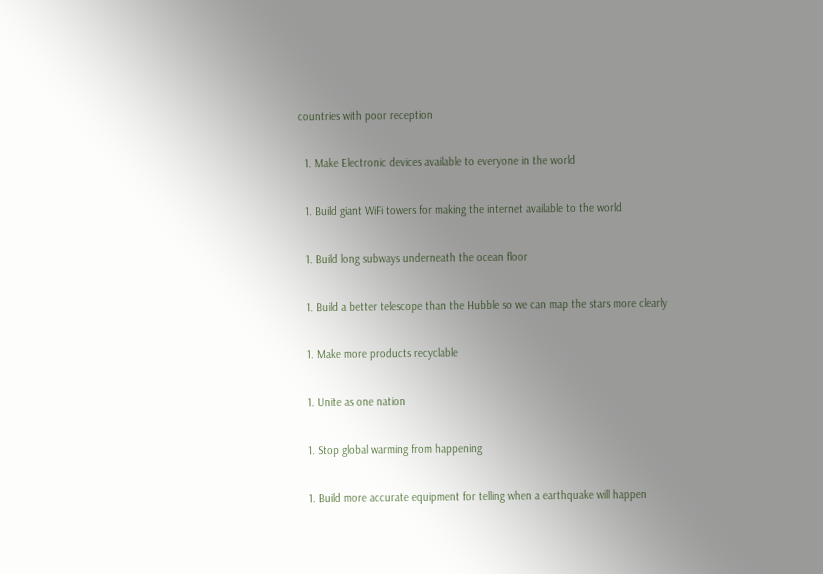countries with poor reception

  1. Make Electronic devices available to everyone in the world

  1. Build giant WiFi towers for making the internet available to the world

  1. Build long subways underneath the ocean floor

  1. Build a better telescope than the Hubble so we can map the stars more clearly

  1. Make more products recyclable

  1. Unite as one nation

  1. Stop global warming from happening

  1. Build more accurate equipment for telling when a earthquake will happen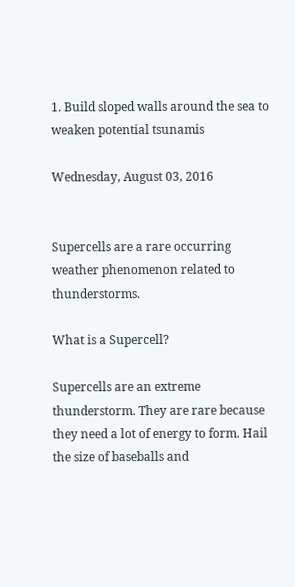1. Build sloped walls around the sea to weaken potential tsunamis

Wednesday, August 03, 2016


Supercells are a rare occurring weather phenomenon related to thunderstorms.

What is a Supercell?

Supercells are an extreme thunderstorm. They are rare because they need a lot of energy to form. Hail the size of baseballs and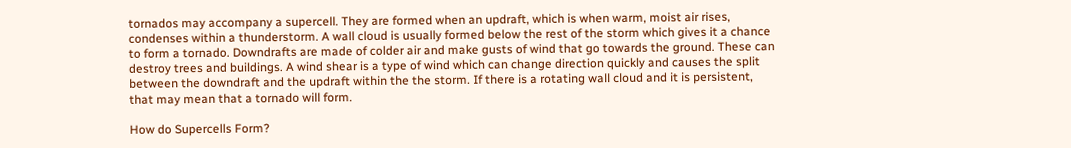tornados may accompany a supercell. They are formed when an updraft, which is when warm, moist air rises, condenses within a thunderstorm. A wall cloud is usually formed below the rest of the storm which gives it a chance to form a tornado. Downdrafts are made of colder air and make gusts of wind that go towards the ground. These can destroy trees and buildings. A wind shear is a type of wind which can change direction quickly and causes the split between the downdraft and the updraft within the the storm. If there is a rotating wall cloud and it is persistent, that may mean that a tornado will form.

How do Supercells Form?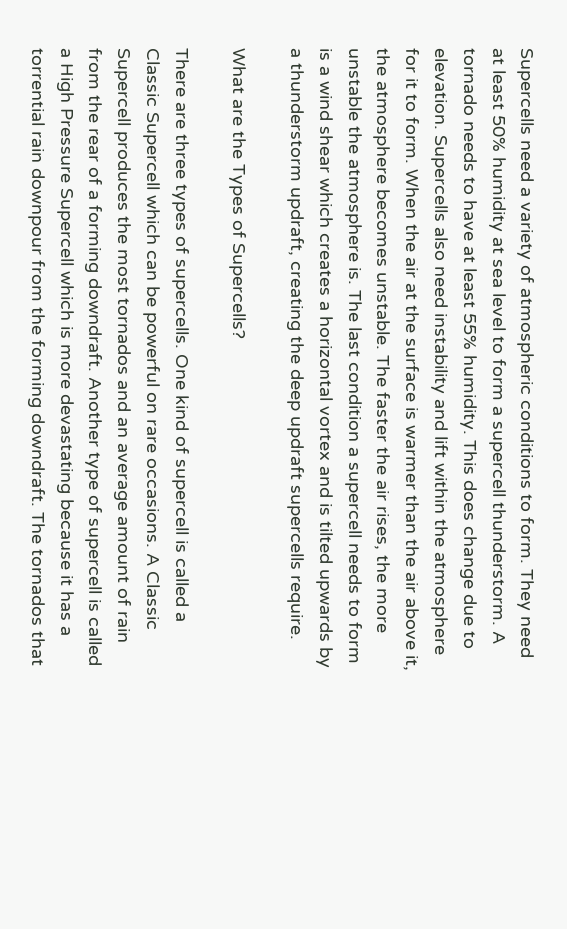Supercells need a variety of atmospheric conditions to form. They need at least 50% humidity at sea level to form a supercell thunderstorm. A tornado needs to have at least 55% humidity. This does change due to elevation. Supercells also need instability and lift within the atmosphere for it to form. When the air at the surface is warmer than the air above it, the atmosphere becomes unstable. The faster the air rises, the more unstable the atmosphere is. The last condition a supercell needs to form is a wind shear which creates a horizontal vortex and is tilted upwards by a thunderstorm updraft, creating the deep updraft supercells require.

What are the Types of Supercells?

There are three types of supercells. One kind of supercell is called a Classic Supercell which can be powerful on rare occasions. A Classic Supercell produces the most tornados and an average amount of rain from the rear of a forming downdraft. Another type of supercell is called a High Pressure Supercell which is more devastating because it has a torrential rain downpour from the forming downdraft. The tornados that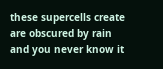these supercells create are obscured by rain and you never know it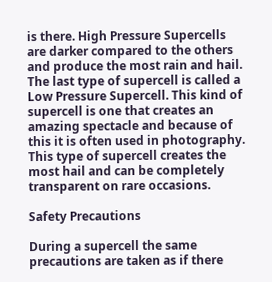is there. High Pressure Supercells are darker compared to the others and produce the most rain and hail. The last type of supercell is called a Low Pressure Supercell. This kind of supercell is one that creates an amazing spectacle and because of this it is often used in photography. This type of supercell creates the most hail and can be completely transparent on rare occasions.

Safety Precautions

During a supercell the same precautions are taken as if there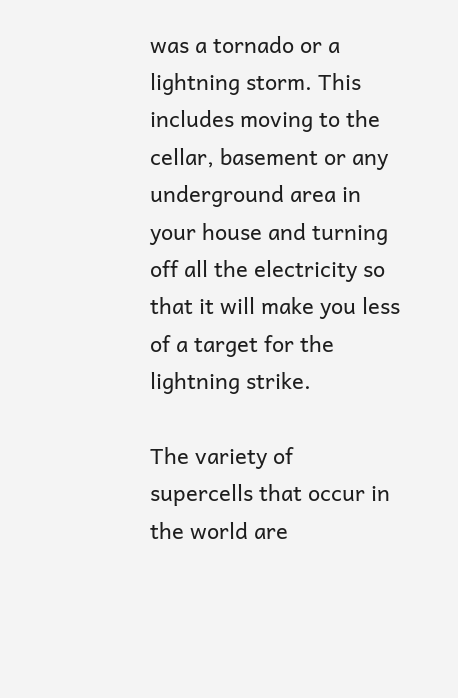was a tornado or a lightning storm. This includes moving to the cellar, basement or any underground area in your house and turning off all the electricity so that it will make you less of a target for the lightning strike.

The variety of supercells that occur in the world are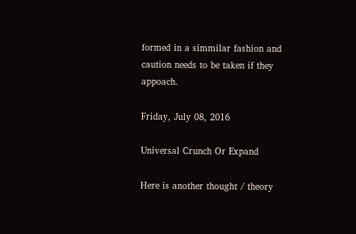formed in a simmilar fashion and caution needs to be taken if they appoach.

Friday, July 08, 2016

Universal Crunch Or Expand

Here is another thought / theory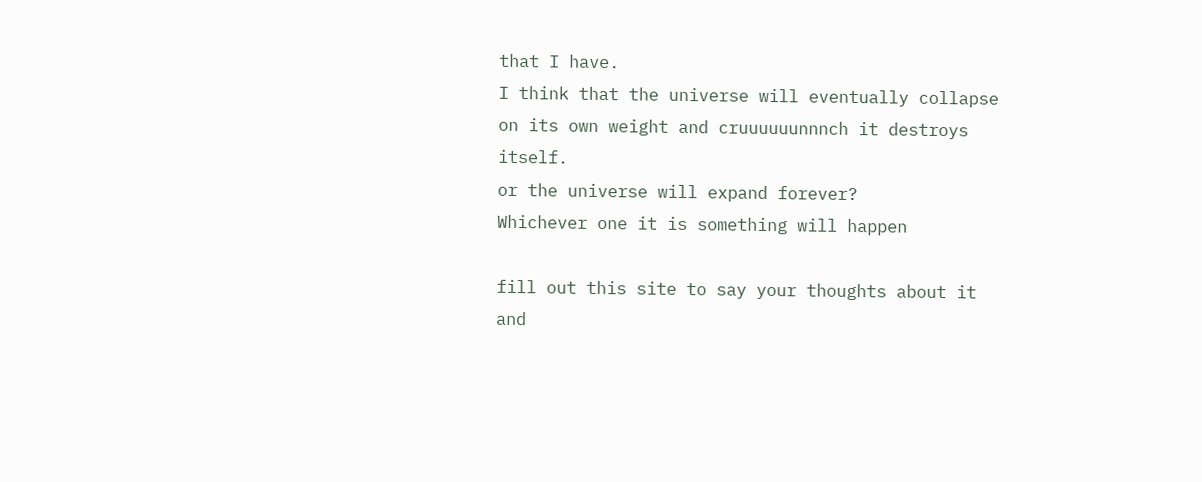that I have.
I think that the universe will eventually collapse on its own weight and cruuuuuunnnch it destroys itself.
or the universe will expand forever?
Whichever one it is something will happen

fill out this site to say your thoughts about it and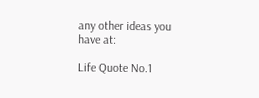any other ideas you have at:

Life Quote No.1